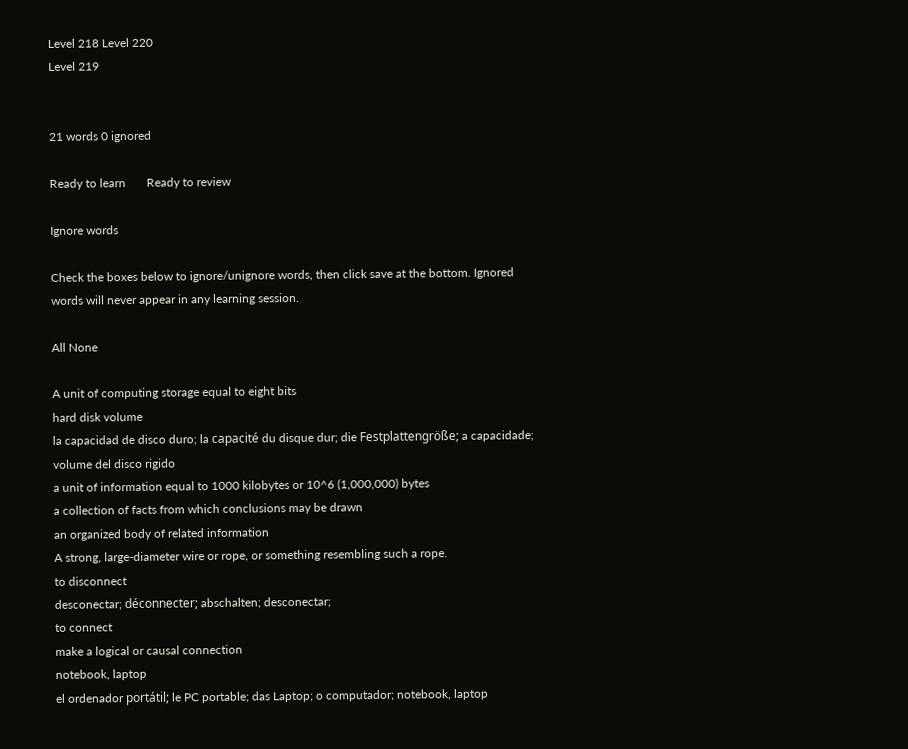Level 218 Level 220
Level 219


21 words 0 ignored

Ready to learn       Ready to review

Ignore words

Check the boxes below to ignore/unignore words, then click save at the bottom. Ignored words will never appear in any learning session.

All None

A unit of computing storage equal to eight bits
hard disk volume
la capacidad de disco duro; la capacité du disque dur; die Festplattengröße; a capacidade; volume del disco rigido
a unit of information equal to 1000 kilobytes or 10^6 (1,000,000) bytes
a collection of facts from which conclusions may be drawn
an organized body of related information
A strong, large-diameter wire or rope, or something resembling such a rope.
to disconnect
desconectar; déconnecter; abschalten; desconectar;
to connect
make a logical or causal connection
notebook, laptop
el ordenador portátil; le PC portable; das Laptop; o computador; notebook, laptop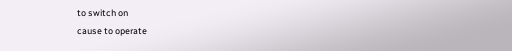to switch on
cause to operate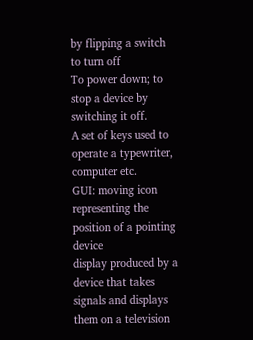by flipping a switch
to turn off
To power down; to stop a device by switching it off.
A set of keys used to operate a typewriter, computer etc.
GUI: moving icon representing the position of a pointing device
display produced by a device that takes signals and displays them on a television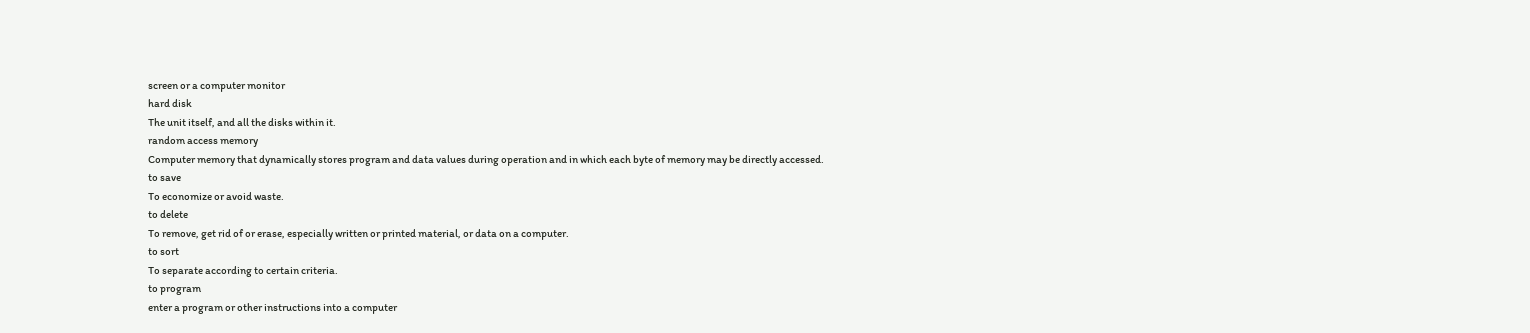screen or a computer monitor
hard disk
The unit itself, and all the disks within it.
random access memory
Computer memory that dynamically stores program and data values during operation and in which each byte of memory may be directly accessed.
to save
To economize or avoid waste.
to delete
To remove, get rid of or erase, especially written or printed material, or data on a computer.
to sort
To separate according to certain criteria.
to program
enter a program or other instructions into a computer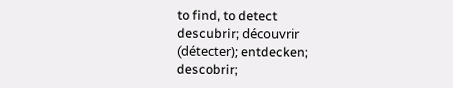to find, to detect
descubrir; découvrir (détecter); entdecken; descobrir;